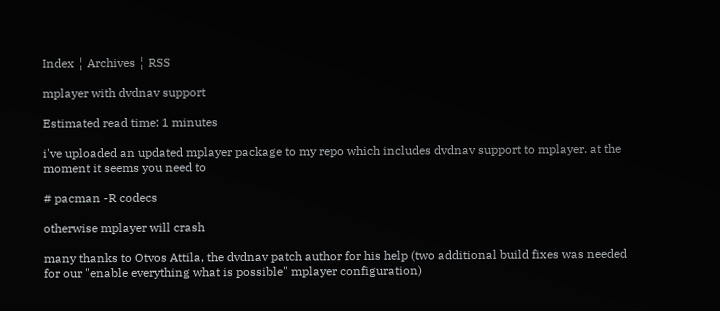Index ¦ Archives ¦ RSS

mplayer with dvdnav support

Estimated read time: 1 minutes

i've uploaded an updated mplayer package to my repo which includes dvdnav support to mplayer. at the moment it seems you need to

# pacman -R codecs

otherwise mplayer will crash

many thanks to Otvos Attila, the dvdnav patch author for his help (two additional build fixes was needed for our "enable everything what is possible" mplayer configuration)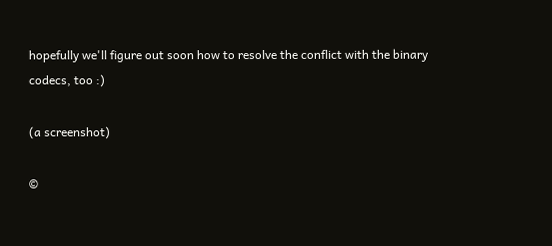hopefully we'll figure out soon how to resolve the conflict with the binary codecs, too :)

(a screenshot)

©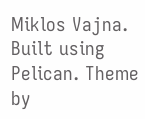Miklos Vajna. Built using Pelican. Theme by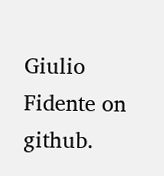Giulio Fidente on github.